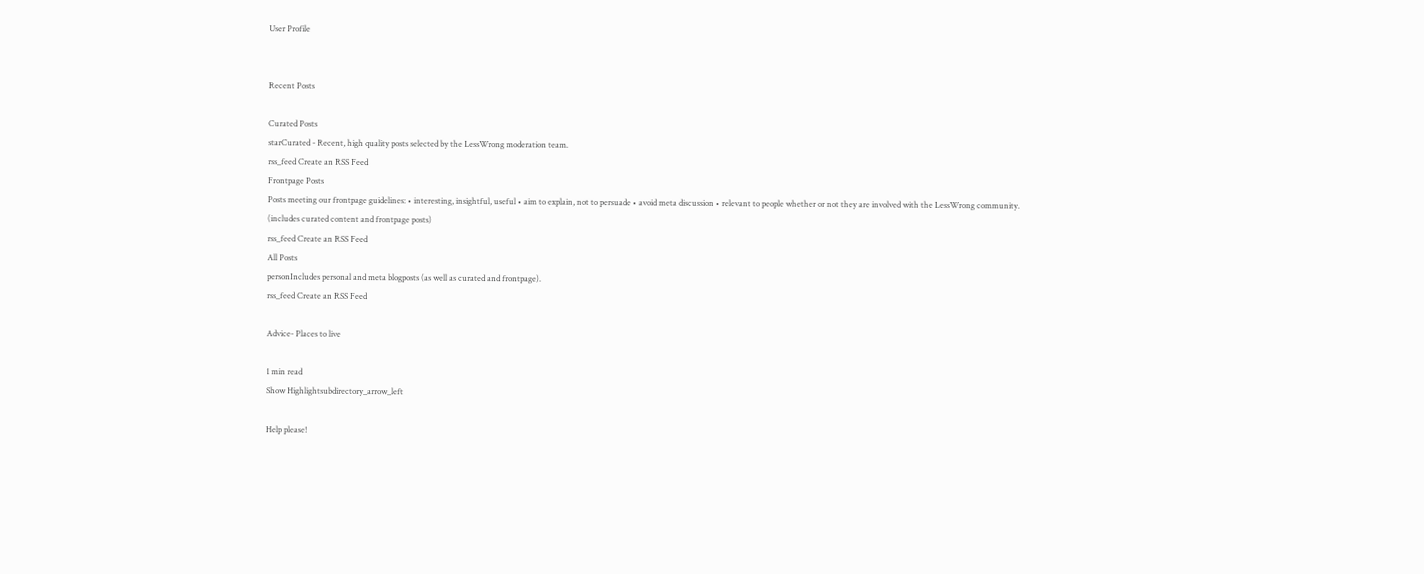User Profile


Recent Posts

Curated Posts
starCurated - Recent, high quality posts selected by the LessWrong moderation team.
rss_feed Create an RSS Feed
Frontpage Posts
Posts meeting our frontpage guidelines: • interesting, insightful, useful • aim to explain, not to persuade • avoid meta discussion • relevant to people whether or not they are involved with the LessWrong community.
(includes curated content and frontpage posts)
rss_feed Create an RSS Feed
All Posts
personIncludes personal and meta blogposts (as well as curated and frontpage).
rss_feed Create an RSS Feed

Advice- Places to live

1 min read
Show Highlightsubdirectory_arrow_left

Help please!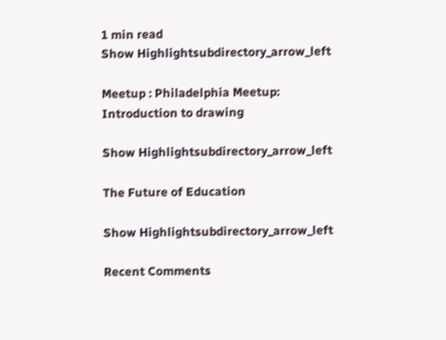1 min read
Show Highlightsubdirectory_arrow_left

Meetup : Philadelphia Meetup: Introduction to drawing

Show Highlightsubdirectory_arrow_left

The Future of Education

Show Highlightsubdirectory_arrow_left

Recent Comments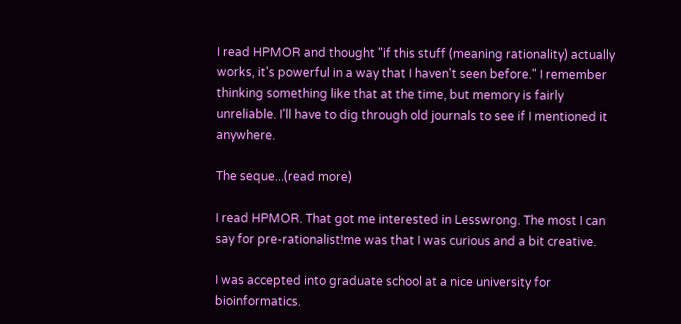I read HPMOR and thought "if this stuff (meaning rationality) actually works, it's powerful in a way that I haven't seen before." I remember thinking something like that at the time, but memory is fairly unreliable. I'll have to dig through old journals to see if I mentioned it anywhere.

The seque...(read more)

I read HPMOR. That got me interested in Lesswrong. The most I can say for pre-rationalist!me was that I was curious and a bit creative.

I was accepted into graduate school at a nice university for bioinformatics.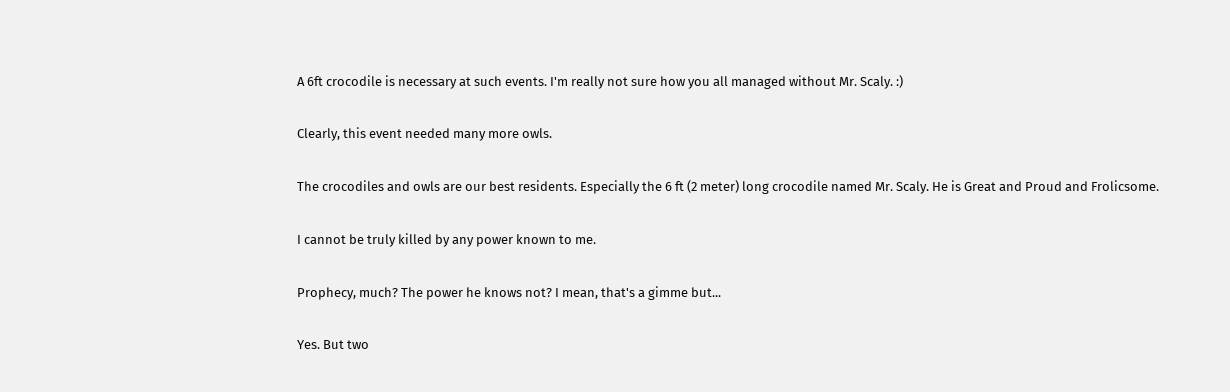A 6ft crocodile is necessary at such events. I'm really not sure how you all managed without Mr. Scaly. :)

Clearly, this event needed many more owls.

The crocodiles and owls are our best residents. Especially the 6 ft (2 meter) long crocodile named Mr. Scaly. He is Great and Proud and Frolicsome.

I cannot be truly killed by any power known to me.

Prophecy, much? The power he knows not? I mean, that's a gimme but...

Yes. But two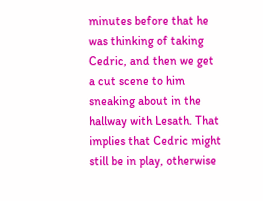minutes before that he was thinking of taking Cedric, and then we get a cut scene to him sneaking about in the hallway with Lesath. That implies that Cedric might still be in play, otherwise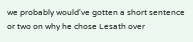we probably would've gotten a short sentence or two on why he chose Lesath over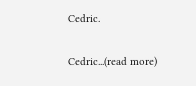Cedric.

Cedric...(read more)